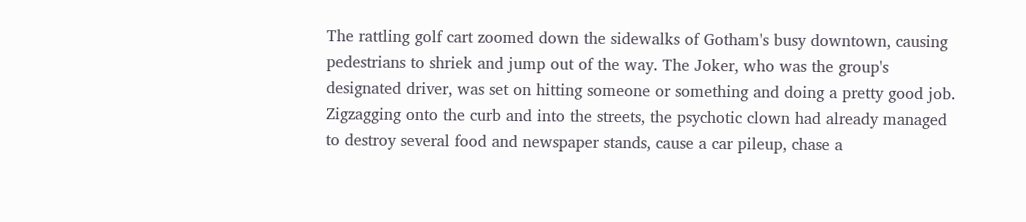The rattling golf cart zoomed down the sidewalks of Gotham's busy downtown, causing pedestrians to shriek and jump out of the way. The Joker, who was the group's designated driver, was set on hitting someone or something and doing a pretty good job. Zigzagging onto the curb and into the streets, the psychotic clown had already managed to destroy several food and newspaper stands, cause a car pileup, chase a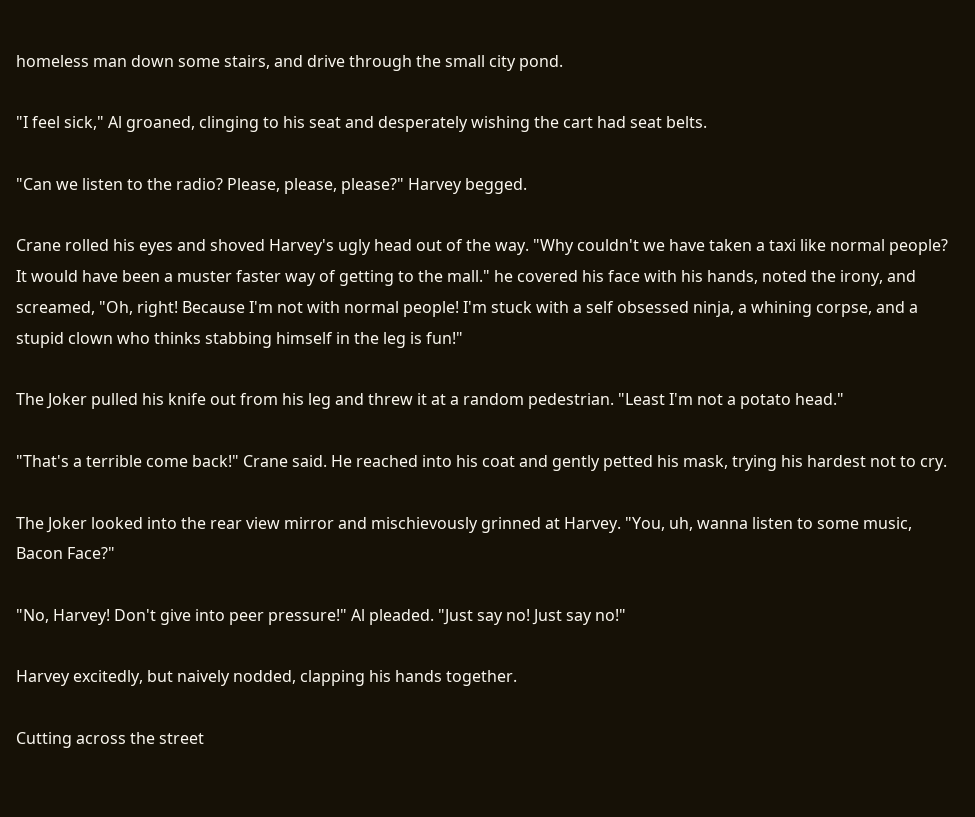homeless man down some stairs, and drive through the small city pond.

"I feel sick," Al groaned, clinging to his seat and desperately wishing the cart had seat belts.

"Can we listen to the radio? Please, please, please?" Harvey begged.

Crane rolled his eyes and shoved Harvey's ugly head out of the way. "Why couldn't we have taken a taxi like normal people? It would have been a muster faster way of getting to the mall." he covered his face with his hands, noted the irony, and screamed, "Oh, right! Because I'm not with normal people! I'm stuck with a self obsessed ninja, a whining corpse, and a stupid clown who thinks stabbing himself in the leg is fun!"

The Joker pulled his knife out from his leg and threw it at a random pedestrian. "Least I'm not a potato head."

"That's a terrible come back!" Crane said. He reached into his coat and gently petted his mask, trying his hardest not to cry.

The Joker looked into the rear view mirror and mischievously grinned at Harvey. "You, uh, wanna listen to some music, Bacon Face?"

"No, Harvey! Don't give into peer pressure!" Al pleaded. "Just say no! Just say no!"

Harvey excitedly, but naively nodded, clapping his hands together.

Cutting across the street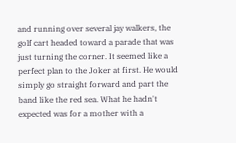and running over several jay walkers, the golf cart headed toward a parade that was just turning the corner. It seemed like a perfect plan to the Joker at first. He would simply go straight forward and part the band like the red sea. What he hadn't expected was for a mother with a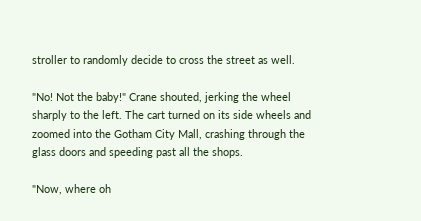stroller to randomly decide to cross the street as well.

"No! Not the baby!" Crane shouted, jerking the wheel sharply to the left. The cart turned on its side wheels and zoomed into the Gotham City Mall, crashing through the glass doors and speeding past all the shops.

"Now, where oh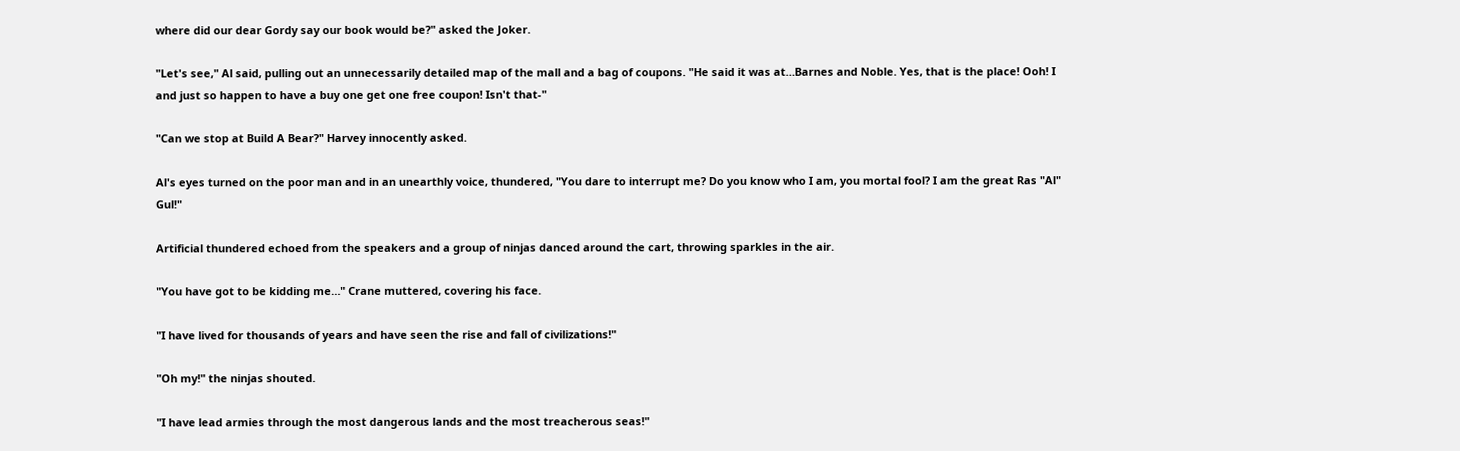where did our dear Gordy say our book would be?" asked the Joker.

"Let's see," Al said, pulling out an unnecessarily detailed map of the mall and a bag of coupons. "He said it was at…Barnes and Noble. Yes, that is the place! Ooh! I and just so happen to have a buy one get one free coupon! Isn't that-"

"Can we stop at Build A Bear?" Harvey innocently asked.

Al's eyes turned on the poor man and in an unearthly voice, thundered, "You dare to interrupt me? Do you know who I am, you mortal fool? I am the great Ras "Al" Gul!"

Artificial thundered echoed from the speakers and a group of ninjas danced around the cart, throwing sparkles in the air.

"You have got to be kidding me…" Crane muttered, covering his face.

"I have lived for thousands of years and have seen the rise and fall of civilizations!"

"Oh my!" the ninjas shouted.

"I have lead armies through the most dangerous lands and the most treacherous seas!"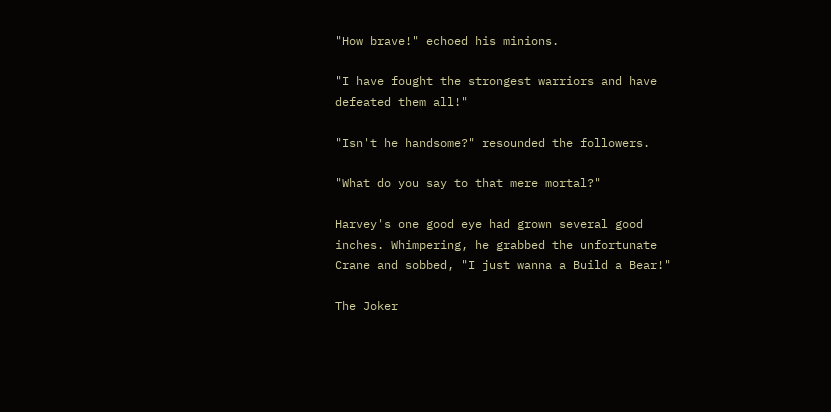"How brave!" echoed his minions.

"I have fought the strongest warriors and have defeated them all!"

"Isn't he handsome?" resounded the followers.

"What do you say to that mere mortal?"

Harvey's one good eye had grown several good inches. Whimpering, he grabbed the unfortunate Crane and sobbed, "I just wanna a Build a Bear!"

The Joker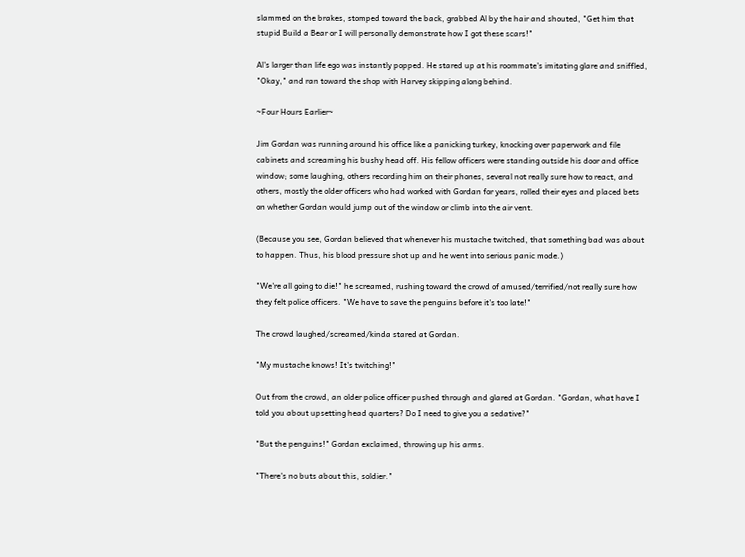slammed on the brakes, stomped toward the back, grabbed Al by the hair and shouted, "Get him that stupid Build a Bear or I will personally demonstrate how I got these scars!"

Al's larger than life ego was instantly popped. He stared up at his roommate's imitating glare and sniffled, "Okay," and ran toward the shop with Harvey skipping along behind.

~Four Hours Earlier~

Jim Gordan was running around his office like a panicking turkey, knocking over paperwork and file cabinets and screaming his bushy head off. His fellow officers were standing outside his door and office window; some laughing, others recording him on their phones, several not really sure how to react, and others, mostly the older officers who had worked with Gordan for years, rolled their eyes and placed bets on whether Gordan would jump out of the window or climb into the air vent.

(Because you see, Gordan believed that whenever his mustache twitched, that something bad was about to happen. Thus, his blood pressure shot up and he went into serious panic mode.)

"We're all going to die!" he screamed, rushing toward the crowd of amused/terrified/not really sure how they felt police officers. "We have to save the penguins before it's too late!"

The crowd laughed/screamed/kinda stared at Gordan.

"My mustache knows! It's twitching!"

Out from the crowd, an older police officer pushed through and glared at Gordan. "Gordan, what have I told you about upsetting head quarters? Do I need to give you a sedative?"

"But the penguins!" Gordan exclaimed, throwing up his arms.

"There's no buts about this, soldier."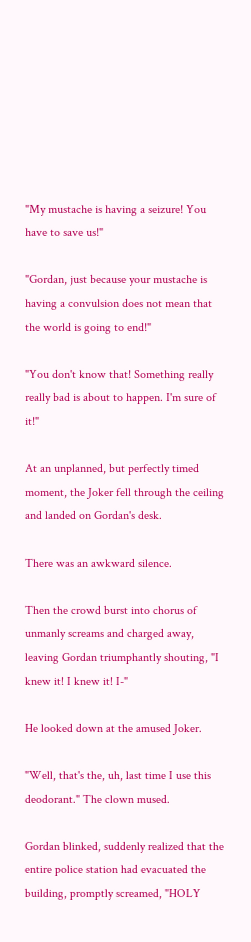"My mustache is having a seizure! You have to save us!"

"Gordan, just because your mustache is having a convulsion does not mean that the world is going to end!"

"You don't know that! Something really really bad is about to happen. I'm sure of it!"

At an unplanned, but perfectly timed moment, the Joker fell through the ceiling and landed on Gordan's desk.

There was an awkward silence.

Then the crowd burst into chorus of unmanly screams and charged away, leaving Gordan triumphantly shouting, "I knew it! I knew it! I-"

He looked down at the amused Joker.

"Well, that's the, uh, last time I use this deodorant." The clown mused.

Gordan blinked, suddenly realized that the entire police station had evacuated the building, promptly screamed, "HOLY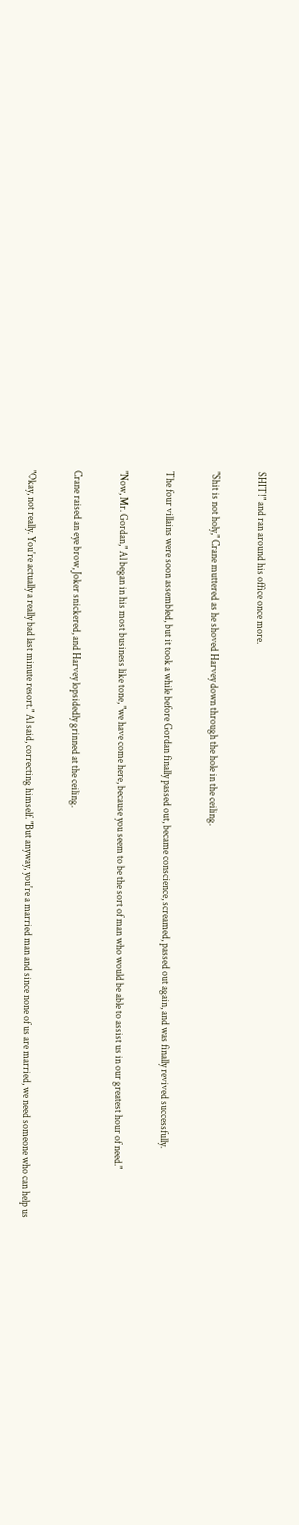SHIT!" and ran around his office once more.

"Shit is not holy," Crane muttered as he shoved Harvey down through the hole in the ceiling.

The four villains were soon assembled, but it took a while before Gordan finally passed out, became conscience, screamed, passed out again, and was finally revived successfully.

"Now, Mr. Gordan," Al began in his most business like tone, "we have come here, because you seem to be the sort of man who would be able to assist us in our greatest hour of need."

Crane raised an eye brow, Joker snickered, and Harvey lopsidedly grinned at the ceiling.

"Okay, not really. You're actually a really bad last minute resort." Al said, correcting himself. "But anyway, you're a married man and since none of us are married, we need someone who can help us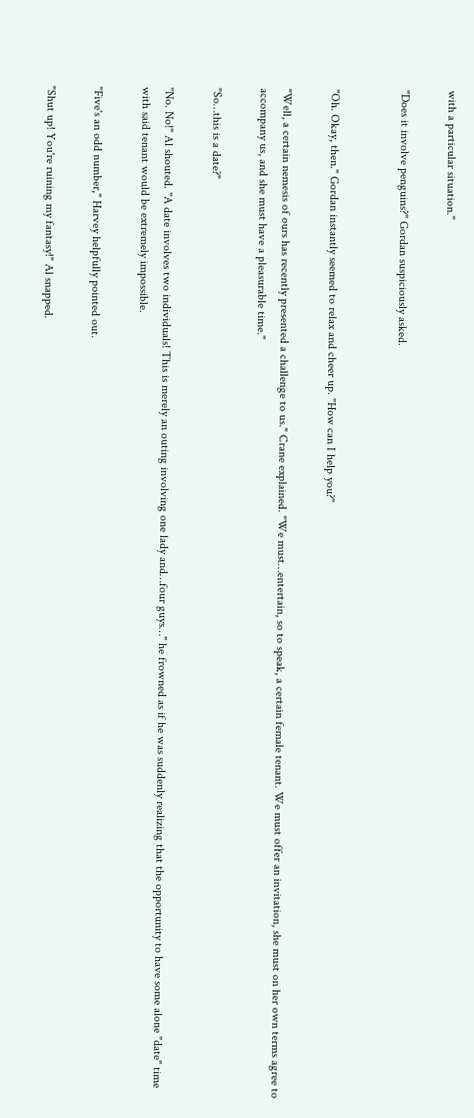with a particular situation."

"Does it involve penguins?" Gordan suspiciously asked.


"Oh. Okay, then." Gordan instantly seemed to relax and cheer up. "How can I help you?"

"Well, a certain nemesis of ours has recently presented a challenge to us." Crane explained. "We must…entertain, so to speak, a certain female tenant. We must offer an invitation, she must on her own terms agree to accompany us, and she must have a pleasurable time."

"So…this is a date?"

"No. No!" Al shouted. "A date involves two individuals! This is merely an outing involving one lady and…four guys…" he frowned as if he was suddenly realizing that the opportunity to have some alone "date" time with said tenant would be extremely impossible.

"Five's an odd number," Harvey helpfully pointed out.

"Shut up! You're ruining my fantasy!" Al snapped.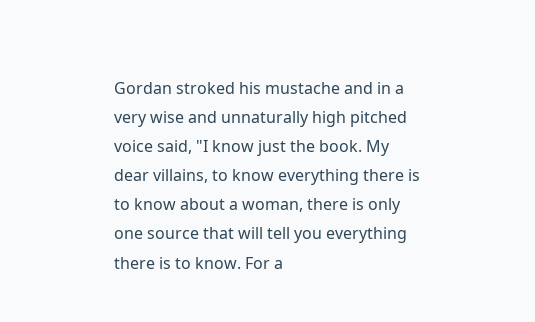Gordan stroked his mustache and in a very wise and unnaturally high pitched voice said, "I know just the book. My dear villains, to know everything there is to know about a woman, there is only one source that will tell you everything there is to know. For a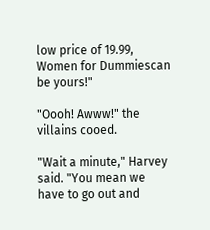low price of 19.99, Women for Dummiescan be yours!"

"Oooh! Awww!" the villains cooed.

"Wait a minute," Harvey said. "You mean we have to go out and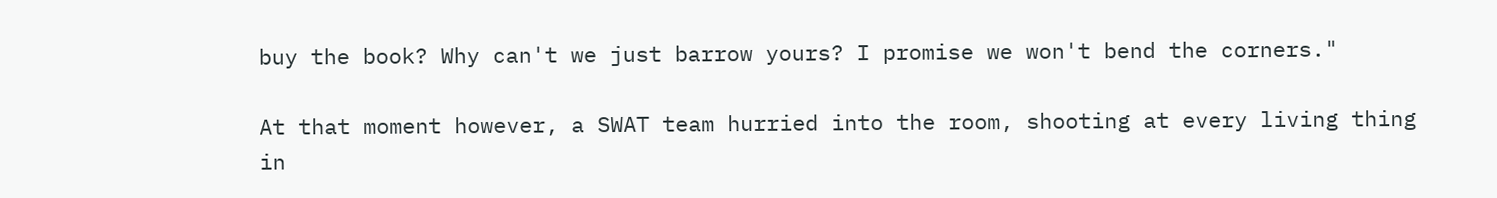buy the book? Why can't we just barrow yours? I promise we won't bend the corners."

At that moment however, a SWAT team hurried into the room, shooting at every living thing in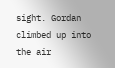sight. Gordan climbed up into the air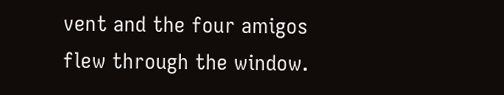vent and the four amigos flew through the window.